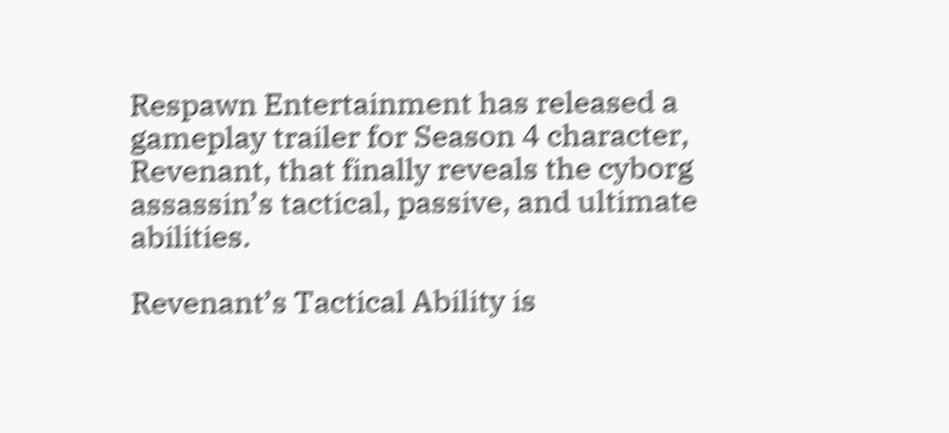Respawn Entertainment has released a gameplay trailer for Season 4 character, Revenant, that finally reveals the cyborg assassin’s tactical, passive, and ultimate abilities.

Revenant’s Tactical Ability is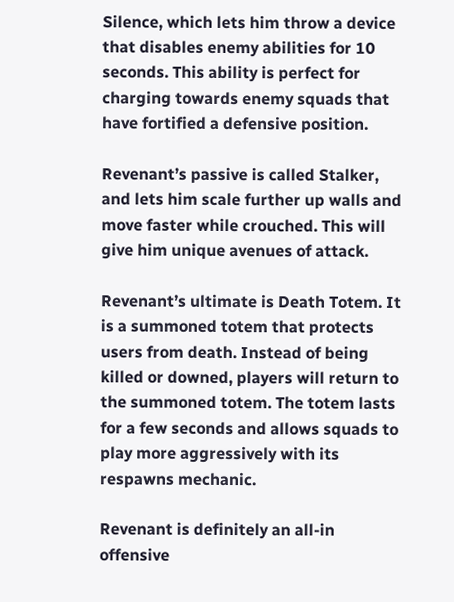Silence, which lets him throw a device that disables enemy abilities for 10 seconds. This ability is perfect for charging towards enemy squads that have fortified a defensive position.

Revenant’s passive is called Stalker, and lets him scale further up walls and move faster while crouched. This will give him unique avenues of attack.

Revenant’s ultimate is Death Totem. It is a summoned totem that protects users from death. Instead of being killed or downed, players will return to the summoned totem. The totem lasts for a few seconds and allows squads to play more aggressively with its respawns mechanic.

Revenant is definitely an all-in offensive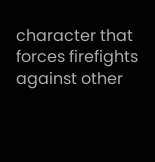character that forces firefights against other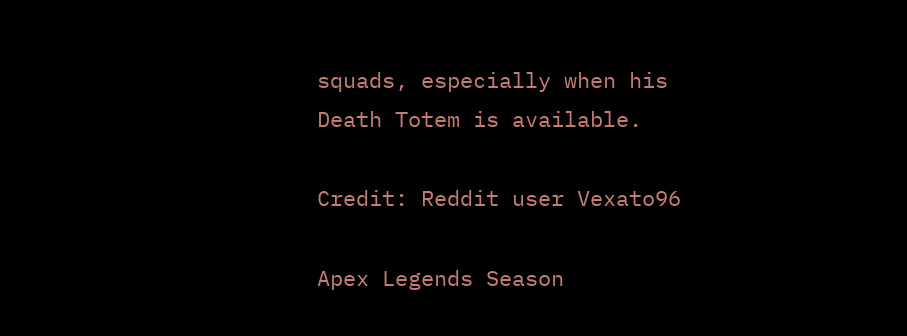squads, especially when his Death Totem is available.

Credit: Reddit user Vexato96

Apex Legends Season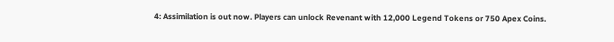4: Assimilation is out now. Players can unlock Revenant with 12,000 Legend Tokens or 750 Apex Coins.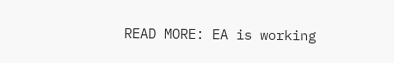READ MORE: EA is working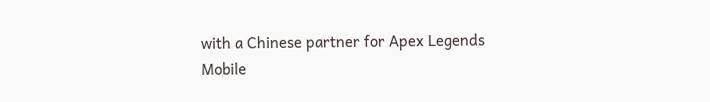with a Chinese partner for Apex Legends Mobile